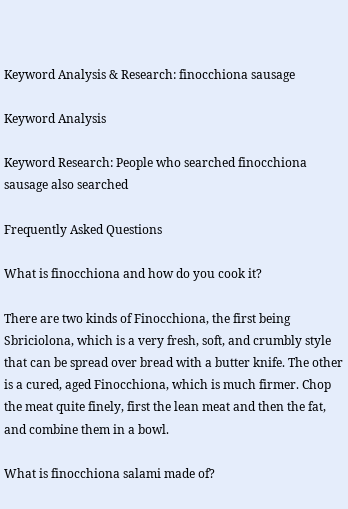Keyword Analysis & Research: finocchiona sausage

Keyword Analysis

Keyword Research: People who searched finocchiona sausage also searched

Frequently Asked Questions

What is finocchiona and how do you cook it?

There are two kinds of Finocchiona, the first being Sbriciolona, which is a very fresh, soft, and crumbly style that can be spread over bread with a butter knife. The other is a cured, aged Finocchiona, which is much firmer. Chop the meat quite finely, first the lean meat and then the fat, and combine them in a bowl.

What is finocchiona salami made of?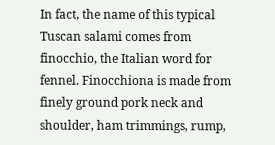In fact, the name of this typical Tuscan salami comes from finocchio, the Italian word for fennel. Finocchiona is made from finely ground pork neck and shoulder, ham trimmings, rump,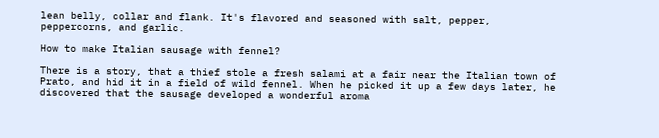lean belly, collar and flank. It's flavored and seasoned with salt, pepper, peppercorns, and garlic.

How to make Italian sausage with fennel?

There is a story, that a thief stole a fresh salami at a fair near the Italian town of Prato, and hid it in a field of wild fennel. When he picked it up a few days later, he discovered that the sausage developed a wonderful aroma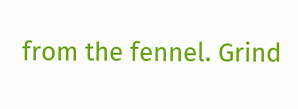from the fennel. Grind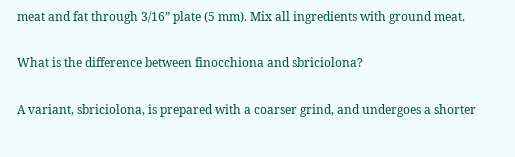meat and fat through 3/16” plate (5 mm). Mix all ingredients with ground meat.

What is the difference between finocchiona and sbriciolona?

A variant, sbriciolona, is prepared with a coarser grind, and undergoes a shorter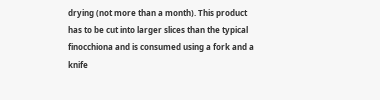drying (not more than a month). This product has to be cut into larger slices than the typical finocchiona and is consumed using a fork and a knife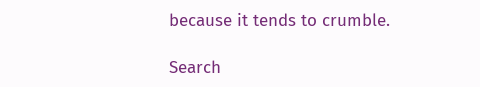because it tends to crumble.

Search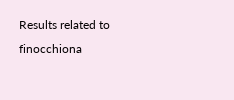Results related to finocchiona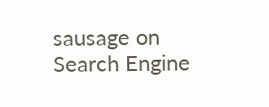sausage on Search Engine